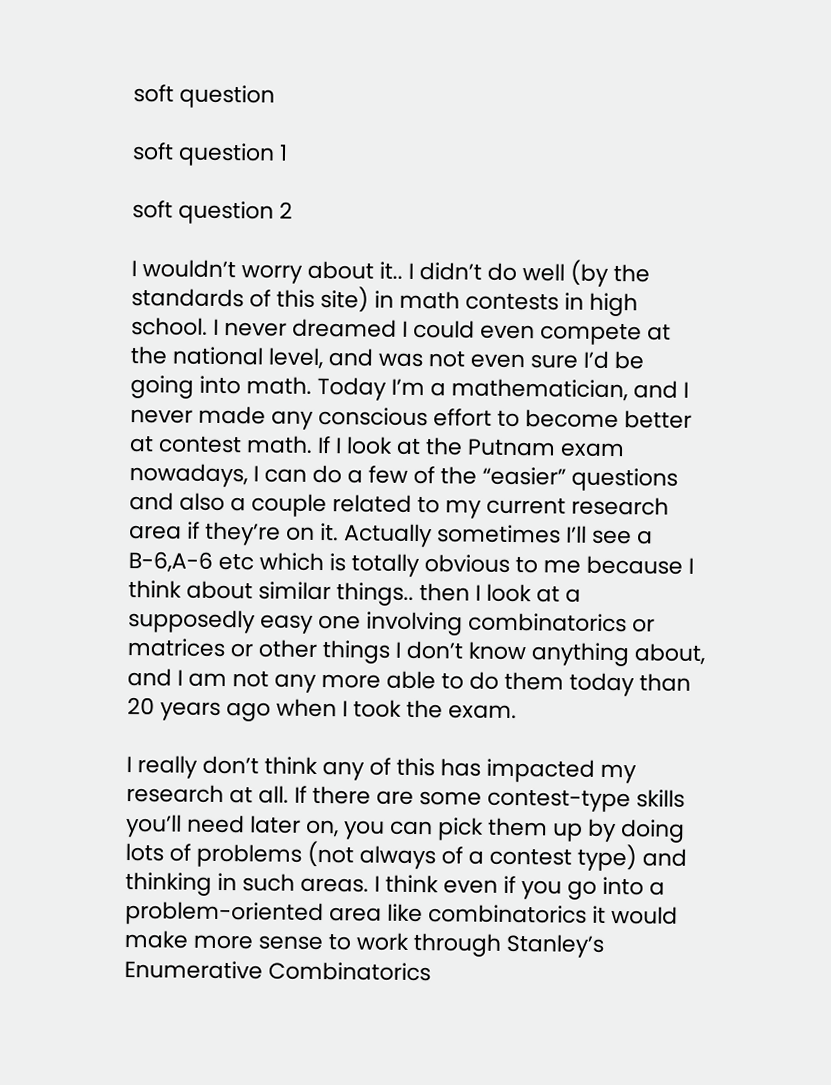soft question

soft question 1

soft question 2

I wouldn’t worry about it.. I didn’t do well (by the standards of this site) in math contests in high school. I never dreamed I could even compete at the national level, and was not even sure I’d be going into math. Today I’m a mathematician, and I never made any conscious effort to become better at contest math. If I look at the Putnam exam nowadays, I can do a few of the “easier” questions and also a couple related to my current research area if they’re on it. Actually sometimes I’ll see a B-6,A-6 etc which is totally obvious to me because I think about similar things.. then I look at a supposedly easy one involving combinatorics or matrices or other things I don’t know anything about, and I am not any more able to do them today than 20 years ago when I took the exam.

I really don’t think any of this has impacted my research at all. If there are some contest-type skills you’ll need later on, you can pick them up by doing lots of problems (not always of a contest type) and thinking in such areas. I think even if you go into a problem-oriented area like combinatorics it would make more sense to work through Stanley’s Enumerative Combinatorics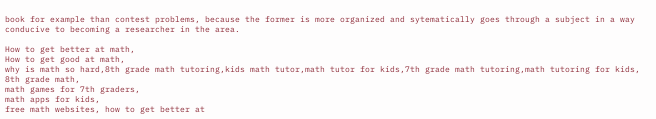book for example than contest problems, because the former is more organized and sytematically goes through a subject in a way conducive to becoming a researcher in the area.

How to get better at math,
How to get good at math,
why is math so hard,8th grade math tutoring,kids math tutor,math tutor for kids,7th grade math tutoring,math tutoring for kids,
8th grade math,
math games for 7th graders,
math apps for kids,
free math websites, how to get better at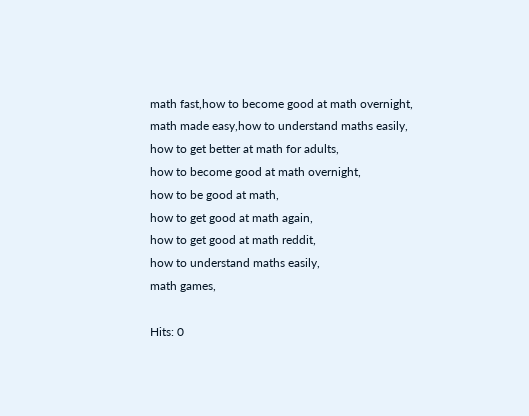math fast,how to become good at math overnight,
math made easy,how to understand maths easily,
how to get better at math for adults,
how to become good at math overnight,
how to be good at math,
how to get good at math again,
how to get good at math reddit,
how to understand maths easily,
math games,

Hits: 0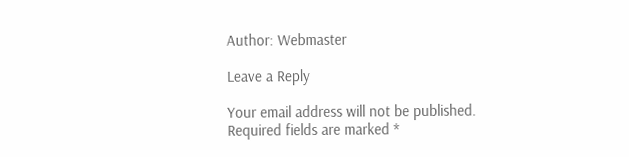Author: Webmaster

Leave a Reply

Your email address will not be published. Required fields are marked *